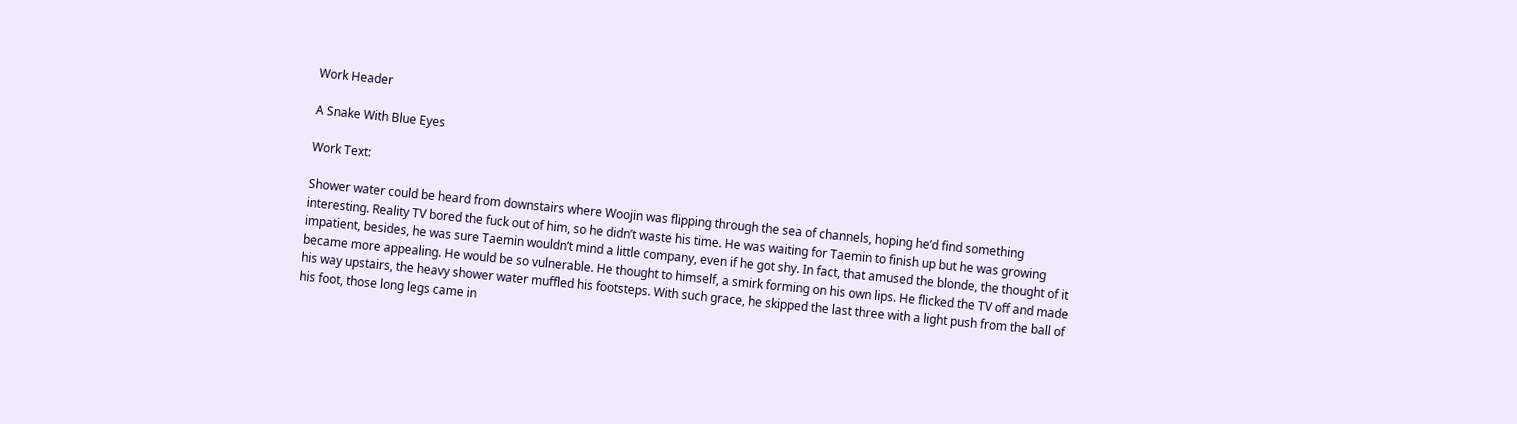Work Header

A Snake With Blue Eyes

Work Text:

Shower water could be heard from downstairs where Woojin was flipping through the sea of channels, hoping he’d find something interesting. Reality TV bored the fuck out of him, so he didn’t waste his time. He was waiting for Taemin to finish up but he was growing impatient, besides, he was sure Taemin wouldn’t mind a little company, even if he got shy. In fact, that amused the blonde, the thought of it became more appealing. He would be so vulnerable. He thought to himself, a smirk forming on his own lips. He flicked the TV off and made his way upstairs, the heavy shower water muffled his footsteps. With such grace, he skipped the last three with a light push from the ball of his foot, those long legs came in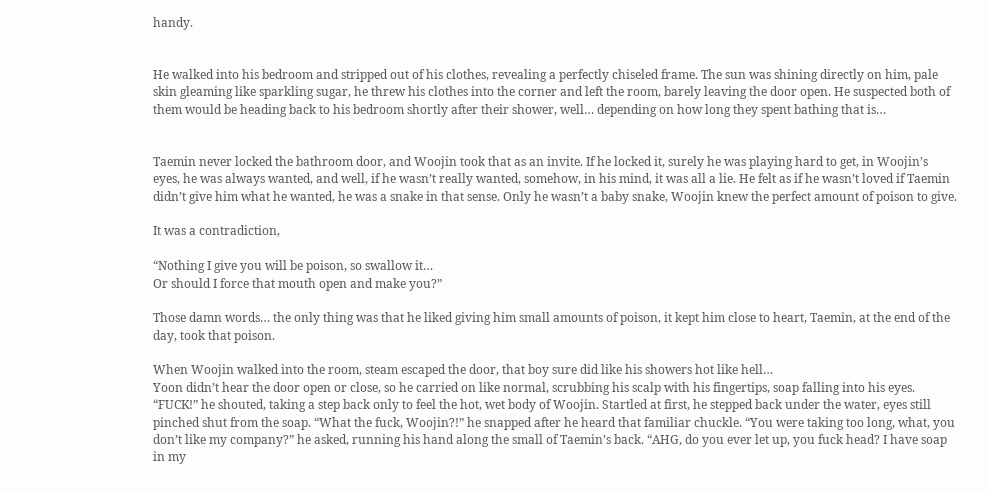handy.


He walked into his bedroom and stripped out of his clothes, revealing a perfectly chiseled frame. The sun was shining directly on him, pale skin gleaming like sparkling sugar, he threw his clothes into the corner and left the room, barely leaving the door open. He suspected both of them would be heading back to his bedroom shortly after their shower, well… depending on how long they spent bathing that is…


Taemin never locked the bathroom door, and Woojin took that as an invite. If he locked it, surely he was playing hard to get, in Woojin’s eyes, he was always wanted, and well, if he wasn’t really wanted, somehow, in his mind, it was all a lie. He felt as if he wasn’t loved if Taemin didn’t give him what he wanted, he was a snake in that sense. Only he wasn’t a baby snake, Woojin knew the perfect amount of poison to give.

It was a contradiction,

“Nothing I give you will be poison, so swallow it…
Or should I force that mouth open and make you?”

Those damn words… the only thing was that he liked giving him small amounts of poison, it kept him close to heart, Taemin, at the end of the day, took that poison.

When Woojin walked into the room, steam escaped the door, that boy sure did like his showers hot like hell…
Yoon didn’t hear the door open or close, so he carried on like normal, scrubbing his scalp with his fingertips, soap falling into his eyes. “FUCK!” he shouted, taking a step back only to feel the hot, wet body of Woojin. Startled at first, he stepped back under the water, eyes still pinched shut from the soap. “What the fuck, Woojin?!” he snapped after he heard that familiar chuckle. “You were taking too long, what, you don’t like my company?” he asked, running his hand along the small of Taemin’s back. “AHG, do you ever let up, you fuck head? I have soap in my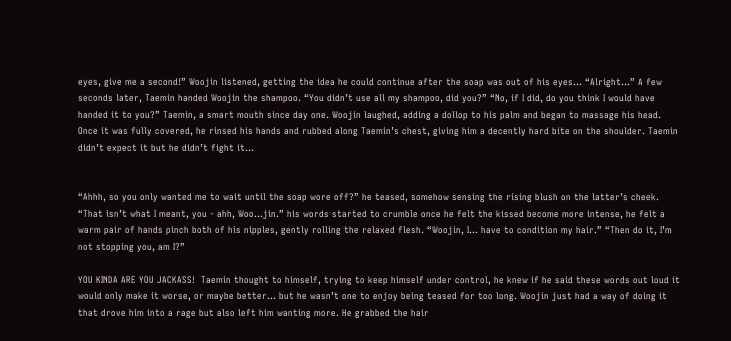eyes, give me a second!” Woojin listened, getting the idea he could continue after the soap was out of his eyes… “Alright…” A few seconds later, Taemin handed Woojin the shampoo. “You didn’t use all my shampoo, did you?” “No, if I did, do you think I would have handed it to you?” Taemin, a smart mouth since day one. Woojin laughed, adding a dollop to his palm and began to massage his head. Once it was fully covered, he rinsed his hands and rubbed along Taemin’s chest, giving him a decently hard bite on the shoulder. Taemin didn’t expect it but he didn’t fight it…


“Ahhh, so you only wanted me to wait until the soap wore off?” he teased, somehow sensing the rising blush on the latter’s cheek. “That isn’t what I meant, you - ahh, Woo...jin.” his words started to crumble once he felt the kissed become more intense, he felt a warm pair of hands pinch both of his nipples, gently rolling the relaxed flesh. “Woojin, I… have to condition my hair.” “Then do it, I’m not stopping you, am I?”

YOU KINDA ARE YOU JACKASS!  Taemin thought to himself, trying to keep himself under control, he knew if he said these words out loud it would only make it worse, or maybe better… but he wasn’t one to enjoy being teased for too long. Woojin just had a way of doing it that drove him into a rage but also left him wanting more. He grabbed the hair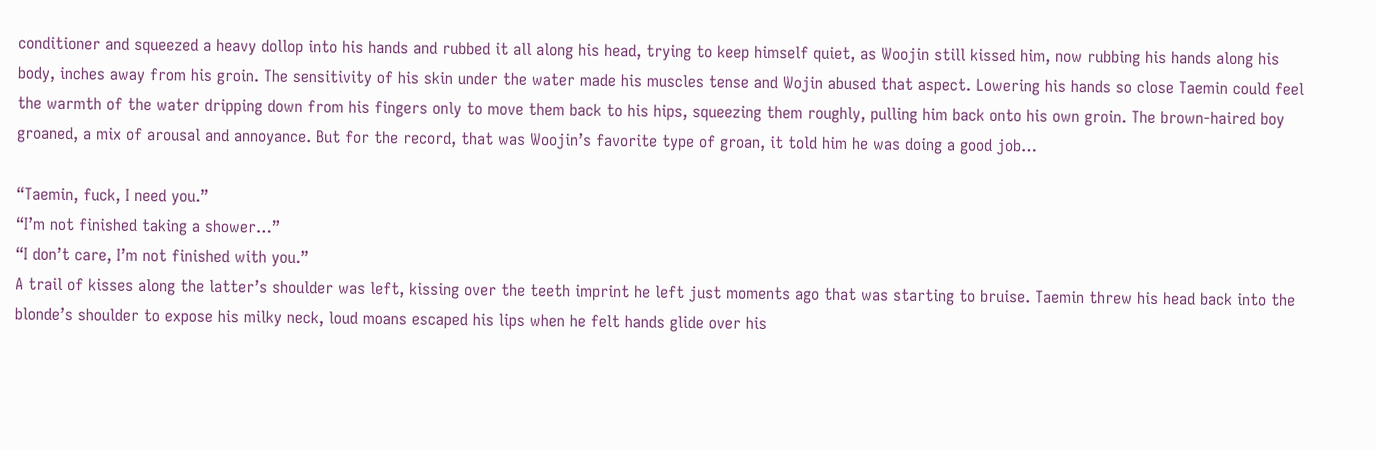conditioner and squeezed a heavy dollop into his hands and rubbed it all along his head, trying to keep himself quiet, as Woojin still kissed him, now rubbing his hands along his body, inches away from his groin. The sensitivity of his skin under the water made his muscles tense and Wojin abused that aspect. Lowering his hands so close Taemin could feel the warmth of the water dripping down from his fingers only to move them back to his hips, squeezing them roughly, pulling him back onto his own groin. The brown-haired boy groaned, a mix of arousal and annoyance. But for the record, that was Woojin’s favorite type of groan, it told him he was doing a good job…

“Taemin, fuck, I need you.”
“I’m not finished taking a shower…”
“I don’t care, I’m not finished with you.”
A trail of kisses along the latter’s shoulder was left, kissing over the teeth imprint he left just moments ago that was starting to bruise. Taemin threw his head back into the blonde’s shoulder to expose his milky neck, loud moans escaped his lips when he felt hands glide over his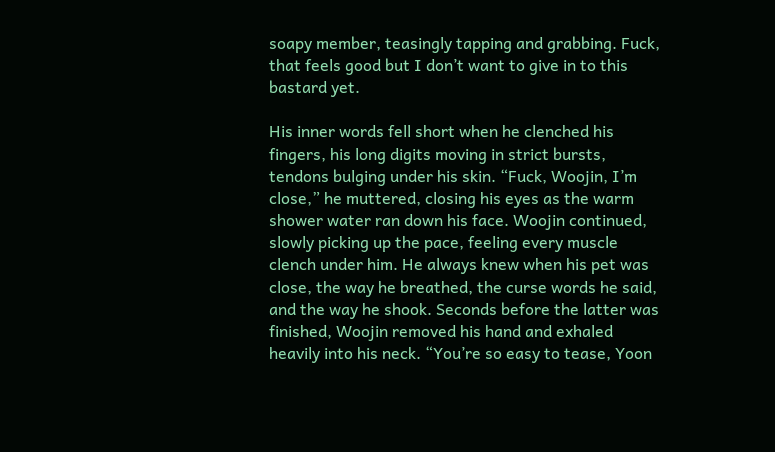soapy member, teasingly tapping and grabbing. Fuck, that feels good but I don’t want to give in to this bastard yet.

His inner words fell short when he clenched his fingers, his long digits moving in strict bursts, tendons bulging under his skin. “Fuck, Woojin, I’m close,” he muttered, closing his eyes as the warm shower water ran down his face. Woojin continued, slowly picking up the pace, feeling every muscle clench under him. He always knew when his pet was close, the way he breathed, the curse words he said, and the way he shook. Seconds before the latter was finished, Woojin removed his hand and exhaled heavily into his neck. “You’re so easy to tease, Yoon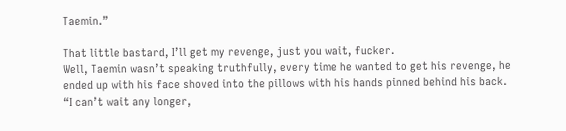Taemin.”

That little bastard, I’ll get my revenge, just you wait, fucker.
Well, Taemin wasn’t speaking truthfully, every time he wanted to get his revenge, he ended up with his face shoved into the pillows with his hands pinned behind his back. “I can’t wait any longer,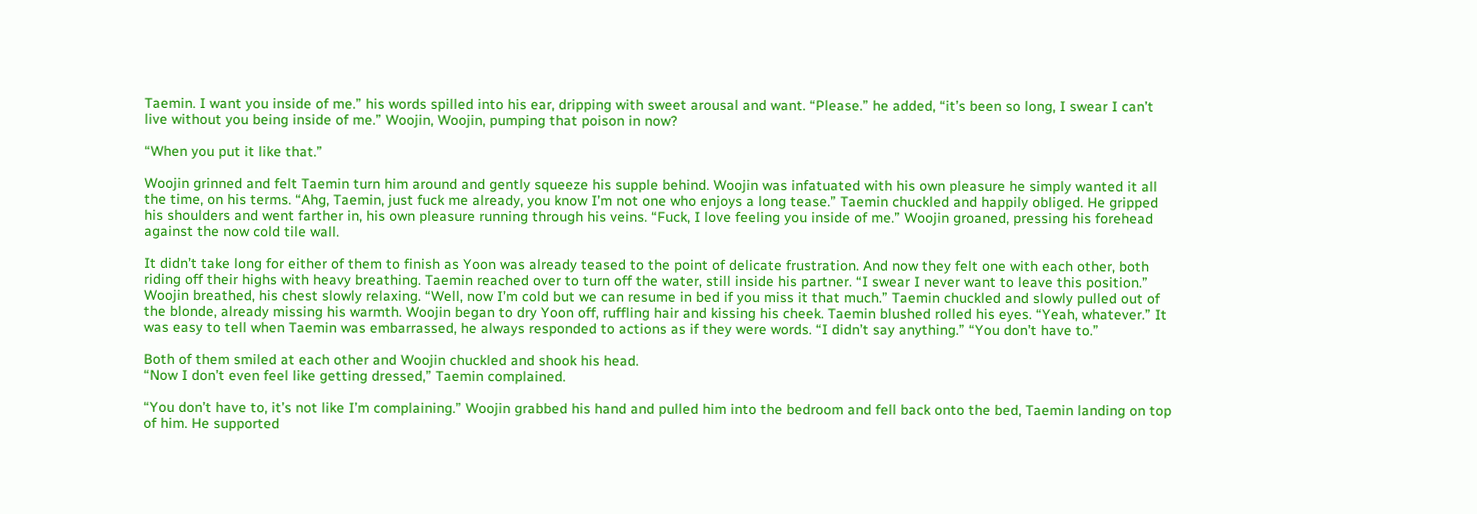Taemin. I want you inside of me.” his words spilled into his ear, dripping with sweet arousal and want. “Please.” he added, “it’s been so long, I swear I can’t live without you being inside of me.” Woojin, Woojin, pumping that poison in now?

“When you put it like that.”

Woojin grinned and felt Taemin turn him around and gently squeeze his supple behind. Woojin was infatuated with his own pleasure he simply wanted it all the time, on his terms. “Ahg, Taemin, just fuck me already, you know I’m not one who enjoys a long tease.” Taemin chuckled and happily obliged. He gripped his shoulders and went farther in, his own pleasure running through his veins. “Fuck, I love feeling you inside of me.” Woojin groaned, pressing his forehead against the now cold tile wall.

It didn’t take long for either of them to finish as Yoon was already teased to the point of delicate frustration. And now they felt one with each other, both riding off their highs with heavy breathing. Taemin reached over to turn off the water, still inside his partner. “I swear I never want to leave this position.” Woojin breathed, his chest slowly relaxing. “Well, now I’m cold but we can resume in bed if you miss it that much.” Taemin chuckled and slowly pulled out of the blonde, already missing his warmth. Woojin began to dry Yoon off, ruffling hair and kissing his cheek. Taemin blushed rolled his eyes. “Yeah, whatever.” It was easy to tell when Taemin was embarrassed, he always responded to actions as if they were words. “I didn’t say anything.” “You don’t have to.”

Both of them smiled at each other and Woojin chuckled and shook his head.
“Now I don’t even feel like getting dressed,” Taemin complained.

“You don’t have to, it’s not like I’m complaining.” Woojin grabbed his hand and pulled him into the bedroom and fell back onto the bed, Taemin landing on top of him. He supported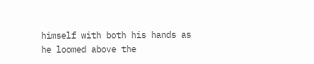himself with both his hands as he loomed above the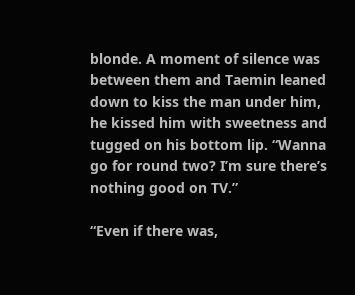blonde. A moment of silence was between them and Taemin leaned down to kiss the man under him, he kissed him with sweetness and tugged on his bottom lip. “Wanna go for round two? I’m sure there’s nothing good on TV.”

“Even if there was,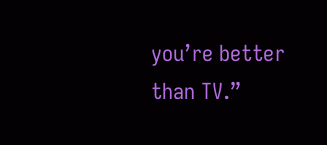you’re better than TV.”